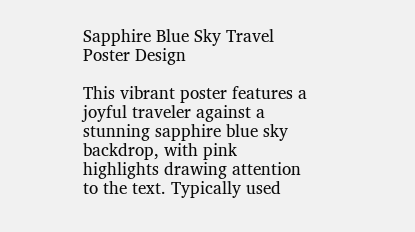Sapphire Blue Sky Travel Poster Design

This vibrant poster features a joyful traveler against a stunning sapphire blue sky backdrop, with pink highlights drawing attention to the text. Typically used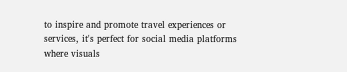to inspire and promote travel experiences or services, it's perfect for social media platforms where visuals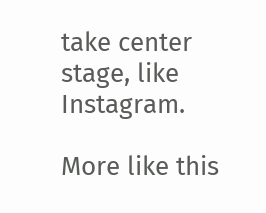take center stage, like Instagram.

More like this